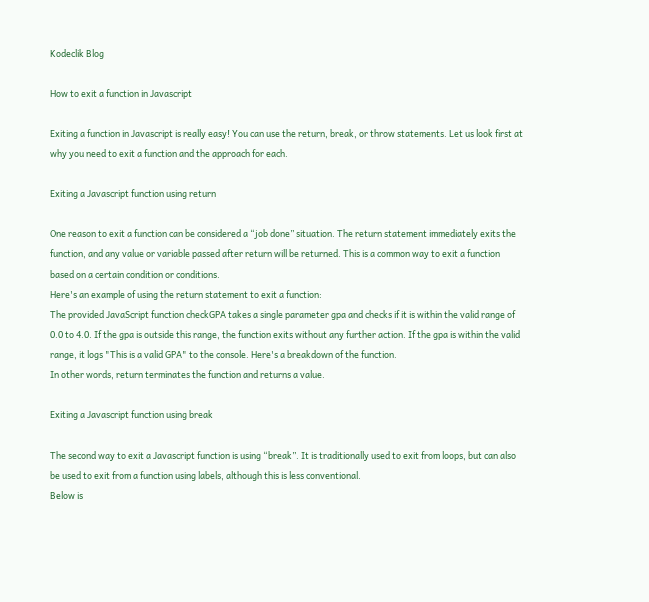Kodeclik Blog

How to exit a function in Javascript

Exiting a function in Javascript is really easy! You can use the return, break, or throw statements. Let us look first at why you need to exit a function and the approach for each.

Exiting a Javascript function using return

One reason to exit a function can be considered a “job done” situation. The return statement immediately exits the function, and any value or variable passed after return will be returned. This is a common way to exit a function based on a certain condition or conditions.
Here's an example of using the return statement to exit a function:
The provided JavaScript function checkGPA takes a single parameter gpa and checks if it is within the valid range of 0.0 to 4.0. If the gpa is outside this range, the function exits without any further action. If the gpa is within the valid range, it logs "This is a valid GPA" to the console. Here's a breakdown of the function.
In other words, return terminates the function and returns a value.

Exiting a Javascript function using break

The second way to exit a Javascript function is using “break”. It is traditionally used to exit from loops, but can also be used to exit from a function using labels, although this is less conventional.
Below is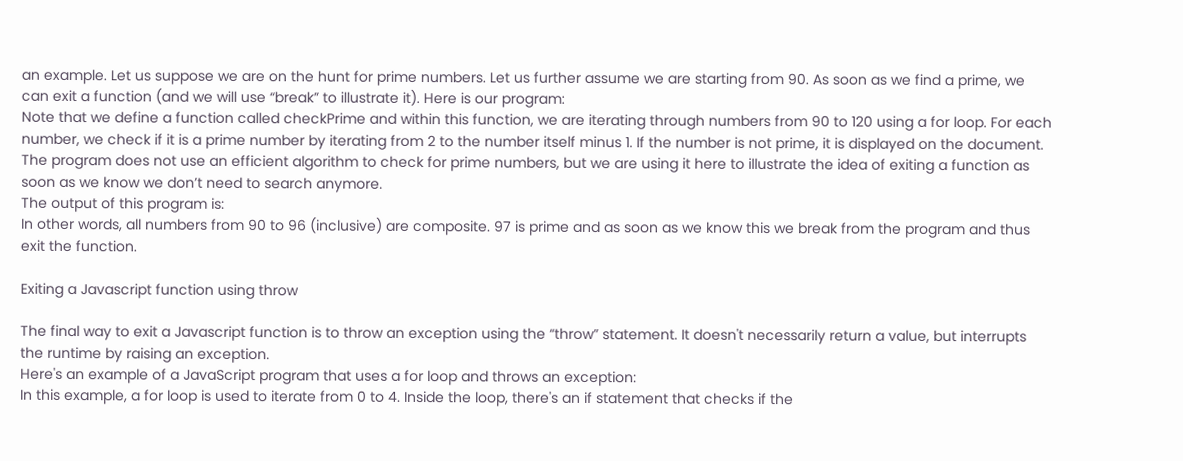an example. Let us suppose we are on the hunt for prime numbers. Let us further assume we are starting from 90. As soon as we find a prime, we can exit a function (and we will use “break” to illustrate it). Here is our program:
Note that we define a function called checkPrime and within this function, we are iterating through numbers from 90 to 120 using a for loop. For each number, we check if it is a prime number by iterating from 2 to the number itself minus 1. If the number is not prime, it is displayed on the document.
The program does not use an efficient algorithm to check for prime numbers, but we are using it here to illustrate the idea of exiting a function as soon as we know we don’t need to search anymore.
The output of this program is:
In other words, all numbers from 90 to 96 (inclusive) are composite. 97 is prime and as soon as we know this we break from the program and thus exit the function.

Exiting a Javascript function using throw

The final way to exit a Javascript function is to throw an exception using the “throw” statement. It doesn't necessarily return a value, but interrupts the runtime by raising an exception.
Here's an example of a JavaScript program that uses a for loop and throws an exception:
In this example, a for loop is used to iterate from 0 to 4. Inside the loop, there's an if statement that checks if the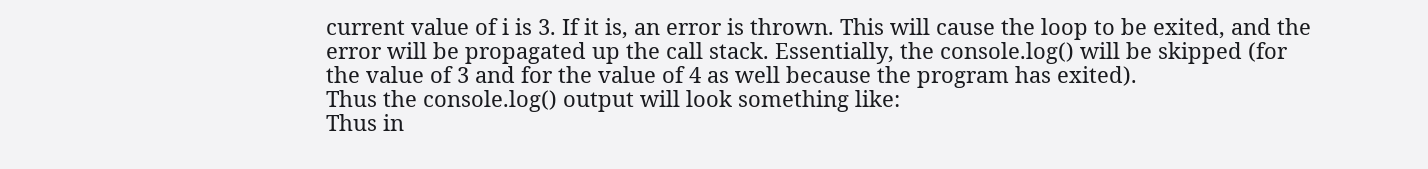current value of i is 3. If it is, an error is thrown. This will cause the loop to be exited, and the error will be propagated up the call stack. Essentially, the console.log() will be skipped (for the value of 3 and for the value of 4 as well because the program has exited).
Thus the console.log() output will look something like:
Thus in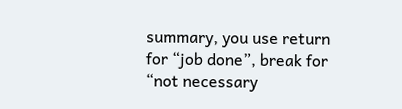summary, you use return for “job done”, break for “not necessary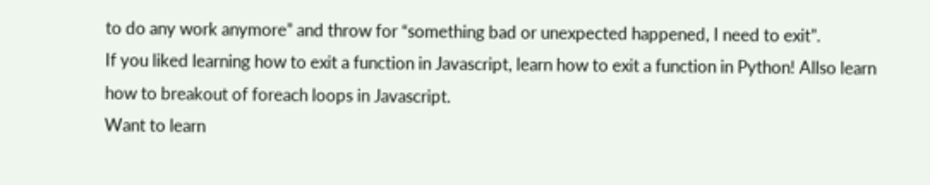to do any work anymore” and throw for “something bad or unexpected happened, I need to exit”.
If you liked learning how to exit a function in Javascript, learn how to exit a function in Python! Allso learn how to breakout of foreach loops in Javascript.
Want to learn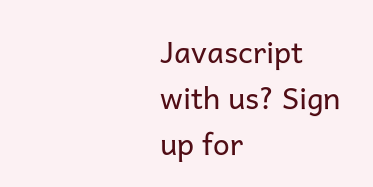Javascript with us? Sign up for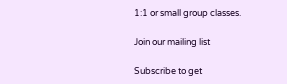1:1 or small group classes.

Join our mailing list

Subscribe to get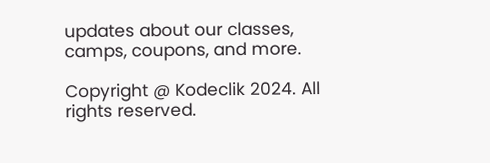updates about our classes, camps, coupons, and more.

Copyright @ Kodeclik 2024. All rights reserved.